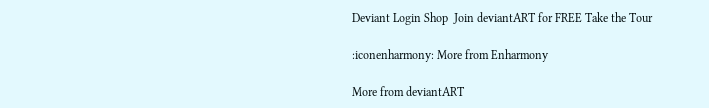Deviant Login Shop  Join deviantART for FREE Take the Tour

:iconenharmony: More from Enharmony

More from deviantART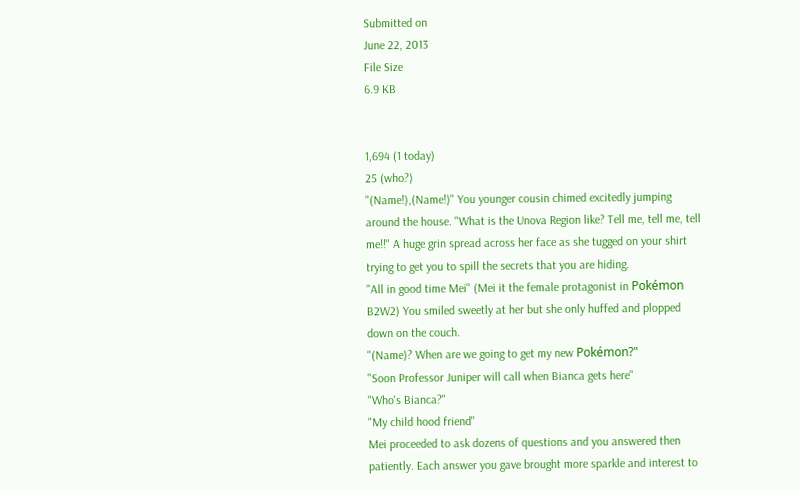Submitted on
June 22, 2013
File Size
6.9 KB


1,694 (1 today)
25 (who?)
"(Name!),(Name!)" You younger cousin chimed excitedly jumping around the house. "What is the Unova Region like? Tell me, tell me, tell me!!" A huge grin spread across her face as she tugged on your shirt trying to get you to spill the secrets that you are hiding.
"All in good time Mei" (Mei it the female protagonist in Pokémon B2W2) You smiled sweetly at her but she only huffed and plopped down on the couch.
"(Name)? When are we going to get my new Pokémon?"
"Soon Professor Juniper will call when Bianca gets here"
"Who's Bianca?"
"My child hood friend"
Mei proceeded to ask dozens of questions and you answered then patiently. Each answer you gave brought more sparkle and interest to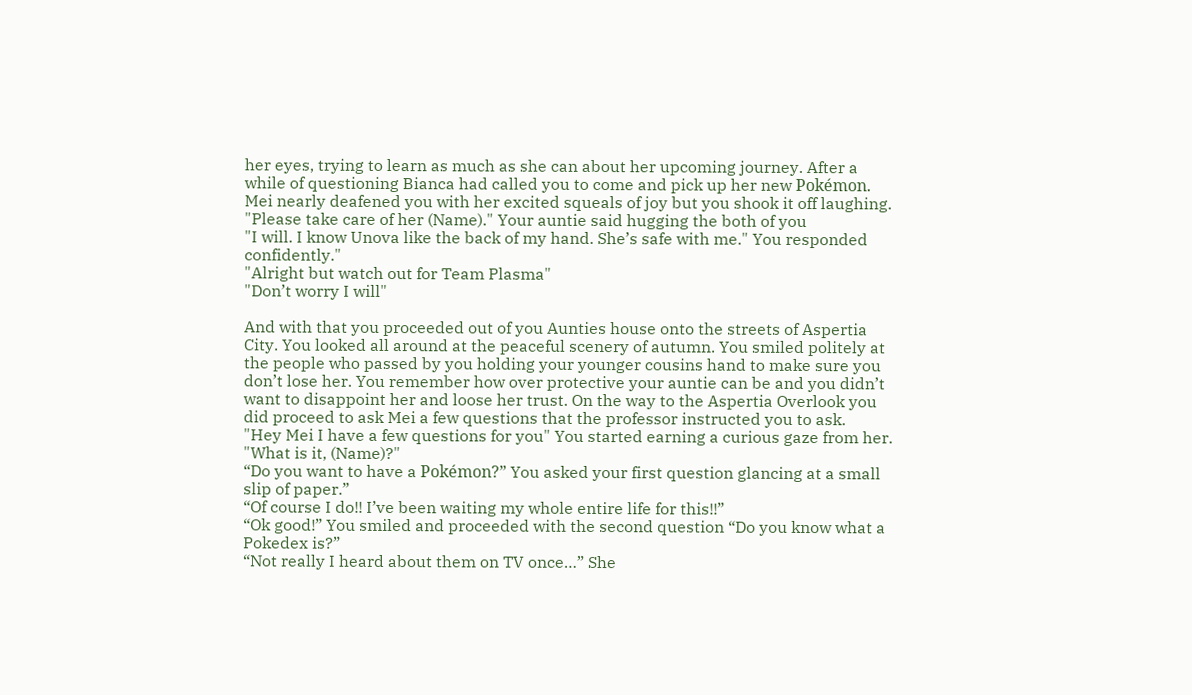her eyes, trying to learn as much as she can about her upcoming journey. After a while of questioning Bianca had called you to come and pick up her new Pokémon. Mei nearly deafened you with her excited squeals of joy but you shook it off laughing.
"Please take care of her (Name)." Your auntie said hugging the both of you
"I will. I know Unova like the back of my hand. She’s safe with me." You responded confidently."
"Alright but watch out for Team Plasma"
"Don’t worry I will"

And with that you proceeded out of you Aunties house onto the streets of Aspertia City. You looked all around at the peaceful scenery of autumn. You smiled politely at the people who passed by you holding your younger cousins hand to make sure you don’t lose her. You remember how over protective your auntie can be and you didn’t want to disappoint her and loose her trust. On the way to the Aspertia Overlook you did proceed to ask Mei a few questions that the professor instructed you to ask.
"Hey Mei I have a few questions for you" You started earning a curious gaze from her.
"What is it, (Name)?"
“Do you want to have a Pokémon?” You asked your first question glancing at a small slip of paper.”
“Of course I do!! I’ve been waiting my whole entire life for this!!”
“Ok good!” You smiled and proceeded with the second question “Do you know what a Pokedex is?”
“Not really I heard about them on TV once…” She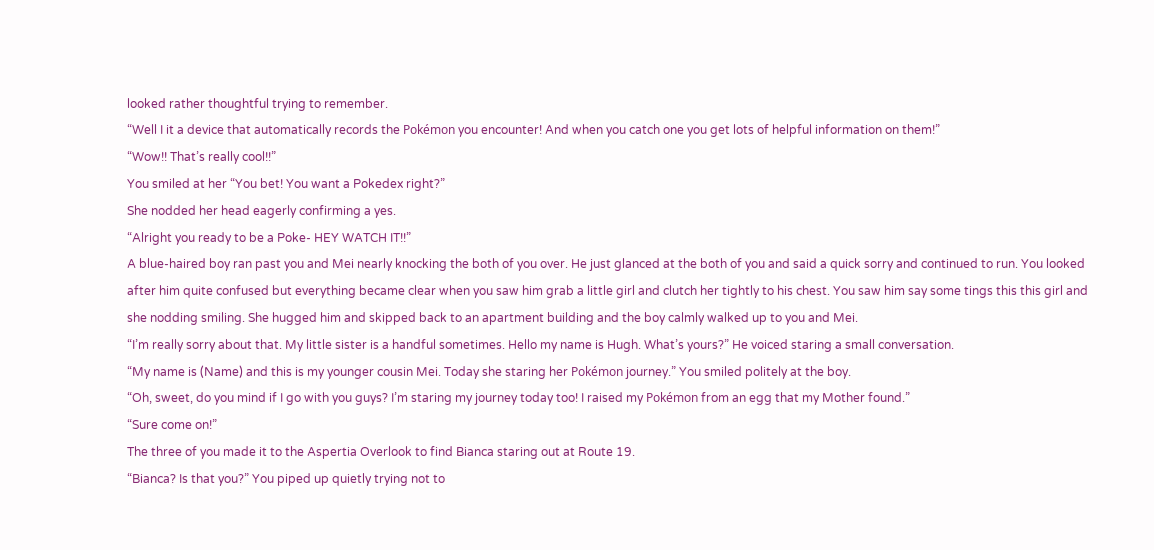looked rather thoughtful trying to remember.
“Well I it a device that automatically records the Pokémon you encounter! And when you catch one you get lots of helpful information on them!”
“Wow!! That’s really cool!!”
You smiled at her “You bet! You want a Pokedex right?”
She nodded her head eagerly confirming a yes.
“Alright you ready to be a Poke- HEY WATCH IT!!”
A blue-haired boy ran past you and Mei nearly knocking the both of you over. He just glanced at the both of you and said a quick sorry and continued to run. You looked after him quite confused but everything became clear when you saw him grab a little girl and clutch her tightly to his chest. You saw him say some tings this this girl and she nodding smiling. She hugged him and skipped back to an apartment building and the boy calmly walked up to you and Mei.
“I’m really sorry about that. My little sister is a handful sometimes. Hello my name is Hugh. What’s yours?” He voiced staring a small conversation.
“My name is (Name) and this is my younger cousin Mei. Today she staring her Pokémon journey.” You smiled politely at the boy.
“Oh, sweet, do you mind if I go with you guys? I’m staring my journey today too! I raised my Pokémon from an egg that my Mother found.”
“Sure come on!”
The three of you made it to the Aspertia Overlook to find Bianca staring out at Route 19.
“Bianca? Is that you?” You piped up quietly trying not to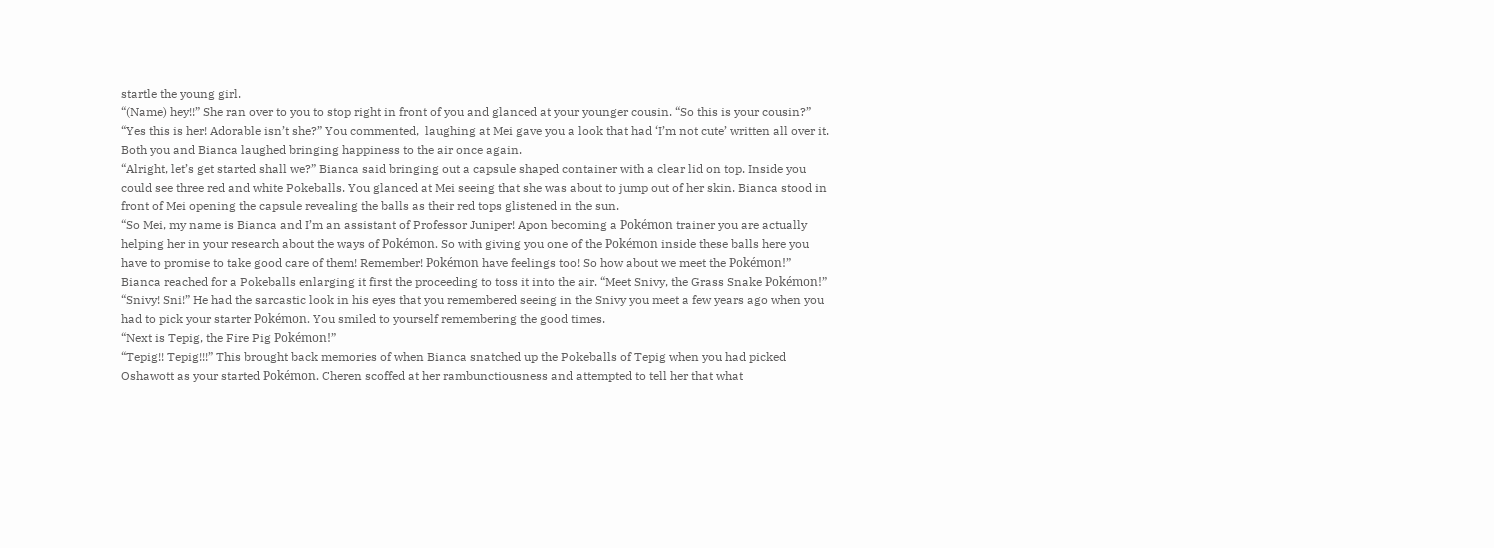startle the young girl.
“(Name) hey!!” She ran over to you to stop right in front of you and glanced at your younger cousin. “So this is your cousin?”
“Yes this is her! Adorable isn’t she?” You commented,  laughing at Mei gave you a look that had ‘I’m not cute’ written all over it. Both you and Bianca laughed bringing happiness to the air once again.
“Alright, let’s get started shall we?” Bianca said bringing out a capsule shaped container with a clear lid on top. Inside you could see three red and white Pokeballs. You glanced at Mei seeing that she was about to jump out of her skin. Bianca stood in front of Mei opening the capsule revealing the balls as their red tops glistened in the sun.
“So Mei, my name is Bianca and I’m an assistant of Professor Juniper! Apon becoming a Pokémon trainer you are actually helping her in your research about the ways of Pokémon. So with giving you one of the Pokémon inside these balls here you have to promise to take good care of them! Remember! Pokémon have feelings too! So how about we meet the Pokémon!” Bianca reached for a Pokeballs enlarging it first the proceeding to toss it into the air. “Meet Snivy, the Grass Snake Pokémon!”
“Snivy! Sni!” He had the sarcastic look in his eyes that you remembered seeing in the Snivy you meet a few years ago when you had to pick your starter Pokémon. You smiled to yourself remembering the good times.
“Next is Tepig, the Fire Pig Pokémon!”
“Tepig!! Tepig!!!” This brought back memories of when Bianca snatched up the Pokeballs of Tepig when you had picked Oshawott as your started Pokémon. Cheren scoffed at her rambunctiousness and attempted to tell her that what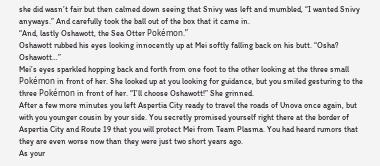she did wasn’t fair but then calmed down seeing that Snivy was left and mumbled, “I wanted Snivy anyways.” And carefully took the ball out of the box that it came in.
“And, lastly Oshawott, the Sea Otter Pokémon.”
Oshawott rubbed his eyes looking innocently up at Mei softly falling back on his butt. “Osha? Oshawott…”
Mei’s eyes sparkled hopping back and forth from one foot to the other looking at the three small Pokémon in front of her. She looked up at you looking for guidance, but you smiled gesturing to the three Pokémon in front of her. “I’ll choose Oshawott!” She grinned.
After a few more minutes you left Aspertia City ready to travel the roads of Unova once again, but with you younger cousin by your side. You secretly promised yourself right there at the border of Aspertia City and Route 19 that you will protect Mei from Team Plasma. You had heard rumors that they are even worse now than they were just two short years ago.
As your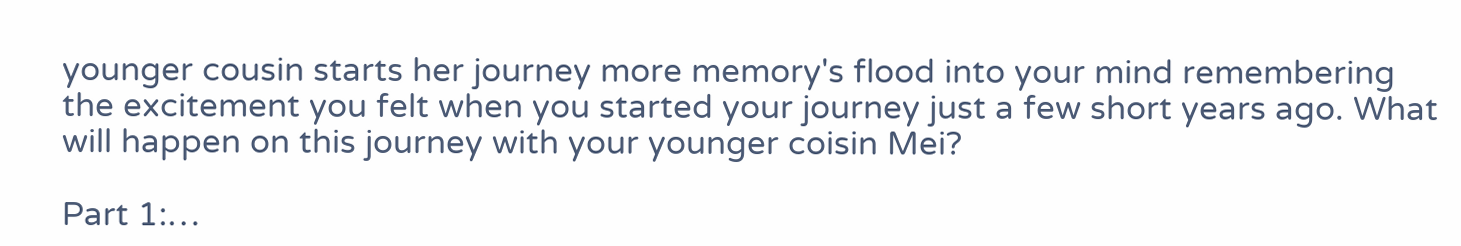younger cousin starts her journey more memory's flood into your mind remembering the excitement you felt when you started your journey just a few short years ago. What will happen on this journey with your younger coisin Mei?

Part 1:…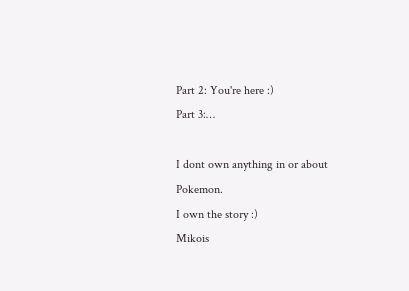Part 2: You're here :)
Part 3:…

I dont own anything in or about Pokemon.
I own the story :)
Mikois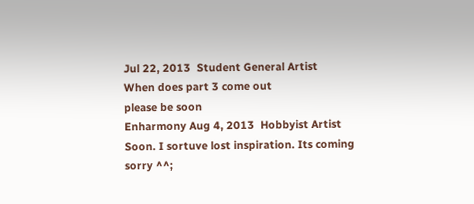Jul 22, 2013  Student General Artist
When does part 3 come out
please be soon
Enharmony Aug 4, 2013  Hobbyist Artist
Soon. I sortuve lost inspiration. Its coming sorry ^^;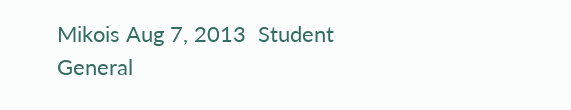Mikois Aug 7, 2013  Student General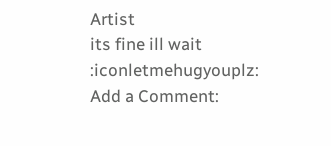Artist
its fine ill wait :iconletmehugyouplz:
Add a Comment: